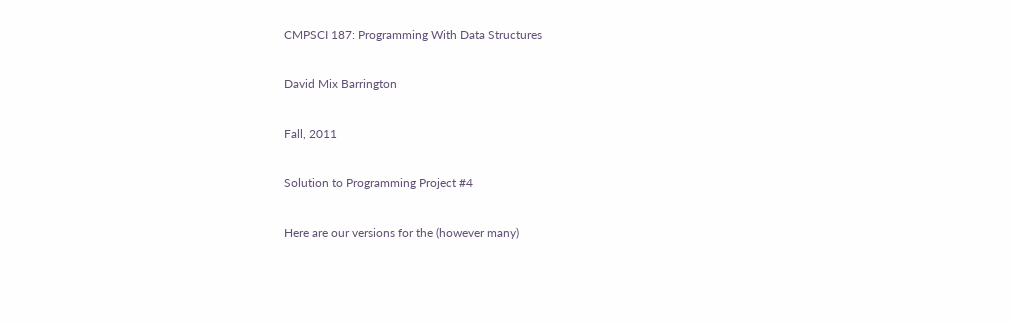CMPSCI 187: Programming With Data Structures

David Mix Barrington

Fall, 2011

Solution to Programming Project #4

Here are our versions for the (however many)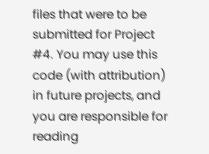files that were to be submitted for Project #4. You may use this code (with attribution) in future projects, and you are responsible for reading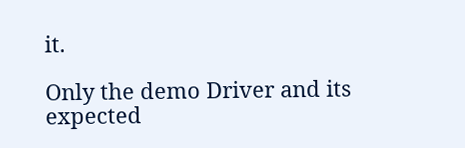it.

Only the demo Driver and its expected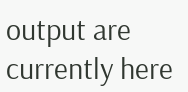output are currently here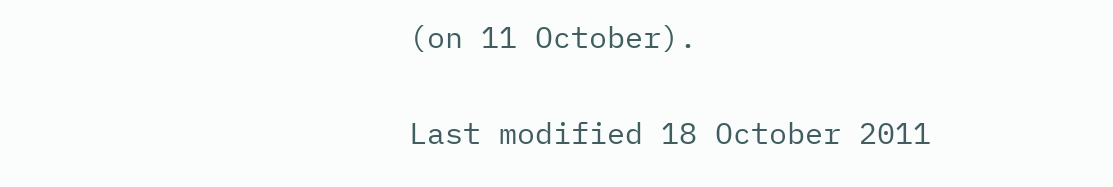(on 11 October).

Last modified 18 October 2011